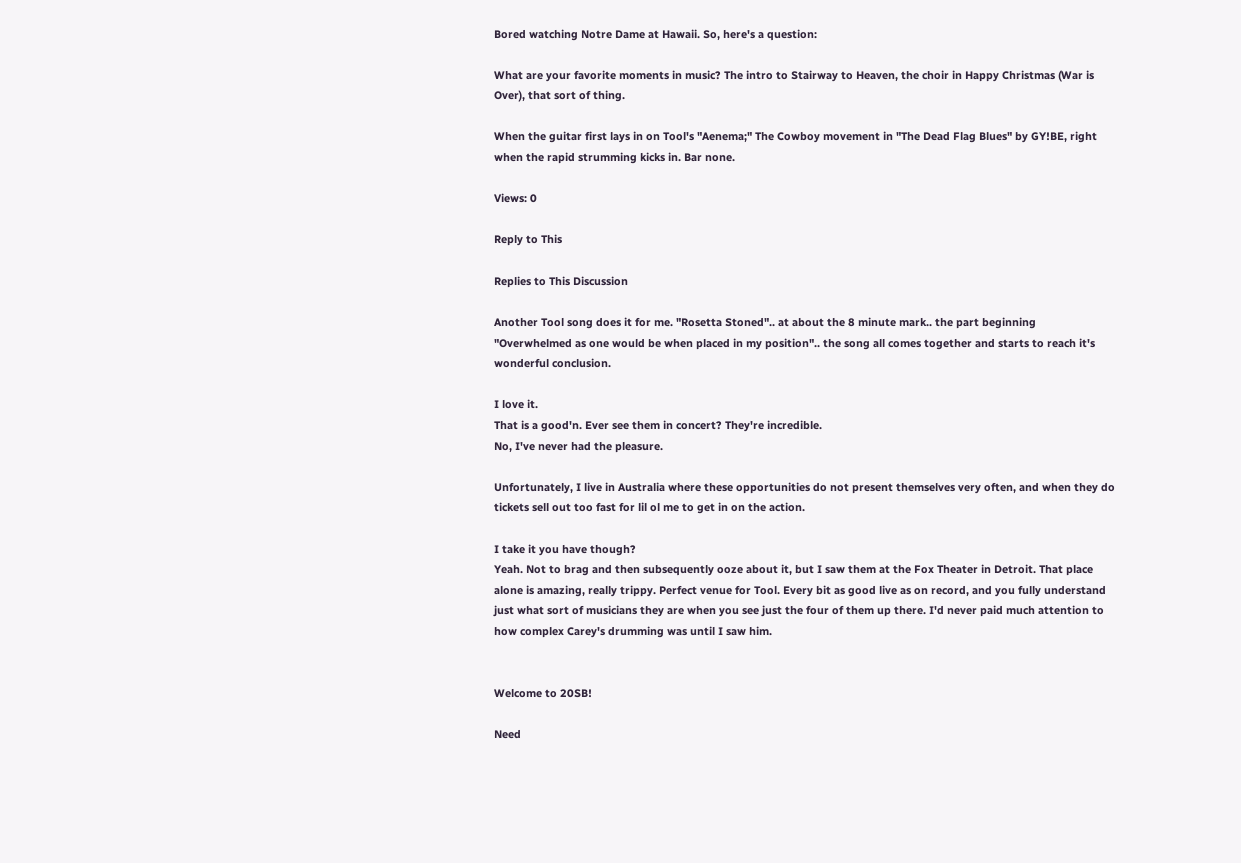Bored watching Notre Dame at Hawaii. So, here's a question:

What are your favorite moments in music? The intro to Stairway to Heaven, the choir in Happy Christmas (War is Over), that sort of thing.

When the guitar first lays in on Tool's "Aenema;" The Cowboy movement in "The Dead Flag Blues" by GY!BE, right when the rapid strumming kicks in. Bar none.

Views: 0

Reply to This

Replies to This Discussion

Another Tool song does it for me. "Rosetta Stoned".. at about the 8 minute mark.. the part beginning "Overwhelmed as one would be when placed in my position".. the song all comes together and starts to reach it's wonderful conclusion.

I love it.
That is a good'n. Ever see them in concert? They're incredible.
No, I've never had the pleasure.

Unfortunately, I live in Australia where these opportunities do not present themselves very often, and when they do tickets sell out too fast for lil ol me to get in on the action.

I take it you have though?
Yeah. Not to brag and then subsequently ooze about it, but I saw them at the Fox Theater in Detroit. That place alone is amazing, really trippy. Perfect venue for Tool. Every bit as good live as on record, and you fully understand just what sort of musicians they are when you see just the four of them up there. I'd never paid much attention to how complex Carey's drumming was until I saw him.


Welcome to 20SB!

Need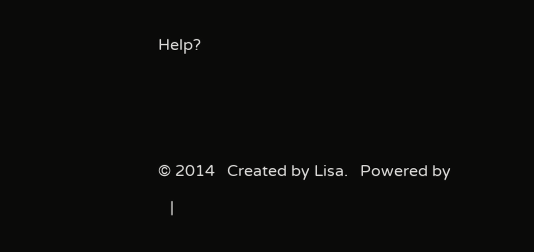Help?






© 2014   Created by Lisa.   Powered by

   |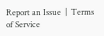Report an Issue  |  Terms of Service